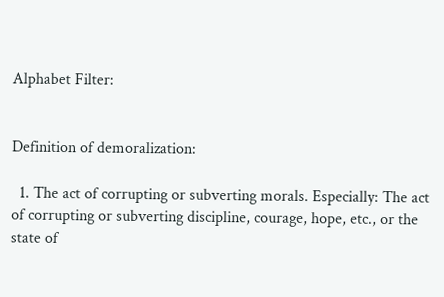Alphabet Filter:


Definition of demoralization:

  1. The act of corrupting or subverting morals. Especially: The act of corrupting or subverting discipline, courage, hope, etc., or the state of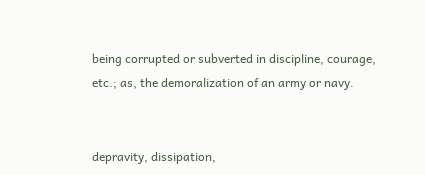being corrupted or subverted in discipline, courage, etc.; as, the demoralization of an army or navy.


depravity, dissipation,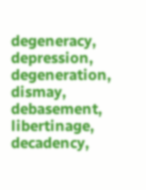degeneracy, depression, degeneration, dismay, debasement, libertinage, decadency,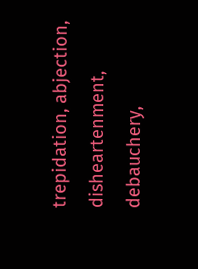trepidation, abjection, disheartenment, debauchery,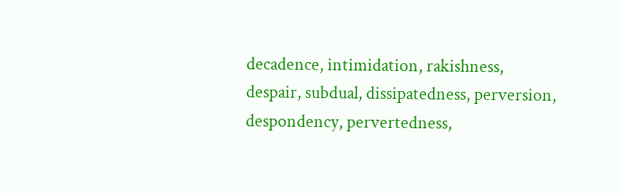decadence, intimidation, rakishness, despair, subdual, dissipatedness, perversion, despondency, pervertedness,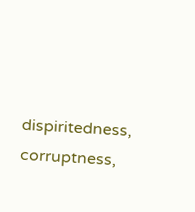dispiritedness, corruptness,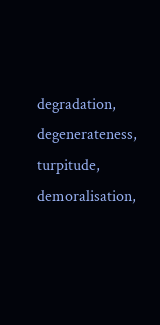degradation, degenerateness, turpitude, demoralisation,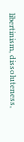libertinism, dissoluteness,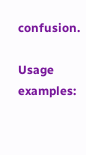confusion.

Usage examples: